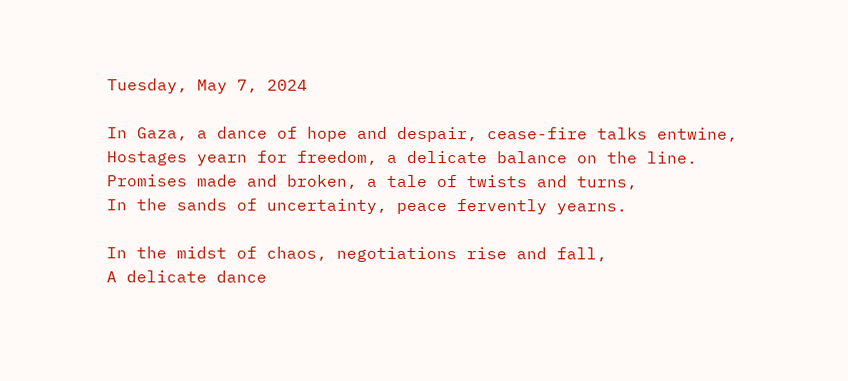Tuesday, May 7, 2024

In Gaza, a dance of hope and despair, cease-fire talks entwine,
Hostages yearn for freedom, a delicate balance on the line.
Promises made and broken, a tale of twists and turns,
In the sands of uncertainty, peace fervently yearns.

In the midst of chaos, negotiations rise and fall,
A delicate dance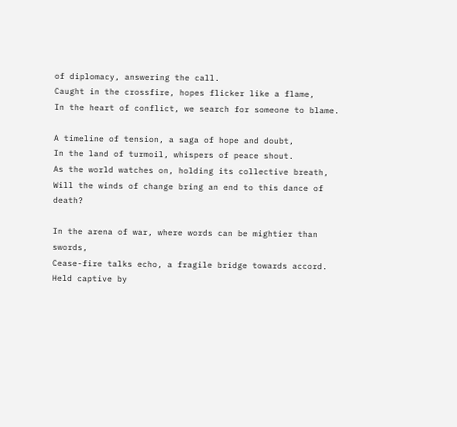of diplomacy, answering the call.
Caught in the crossfire, hopes flicker like a flame,
In the heart of conflict, we search for someone to blame.

A timeline of tension, a saga of hope and doubt,
In the land of turmoil, whispers of peace shout.
As the world watches on, holding its collective breath,
Will the winds of change bring an end to this dance of death?

In the arena of war, where words can be mightier than swords,
Cease-fire talks echo, a fragile bridge towards accord.
Held captive by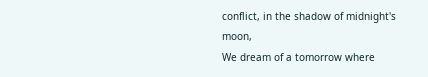conflict, in the shadow of midnight's moon,
We dream of a tomorrow where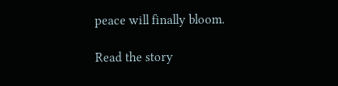peace will finally bloom.

Read the story